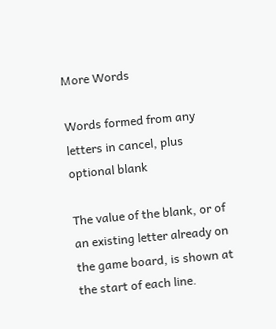More Words

Words formed from any letters in cancel, plus optional blank

The value of the blank, or of an existing letter already on the game board, is shown at the start of each line.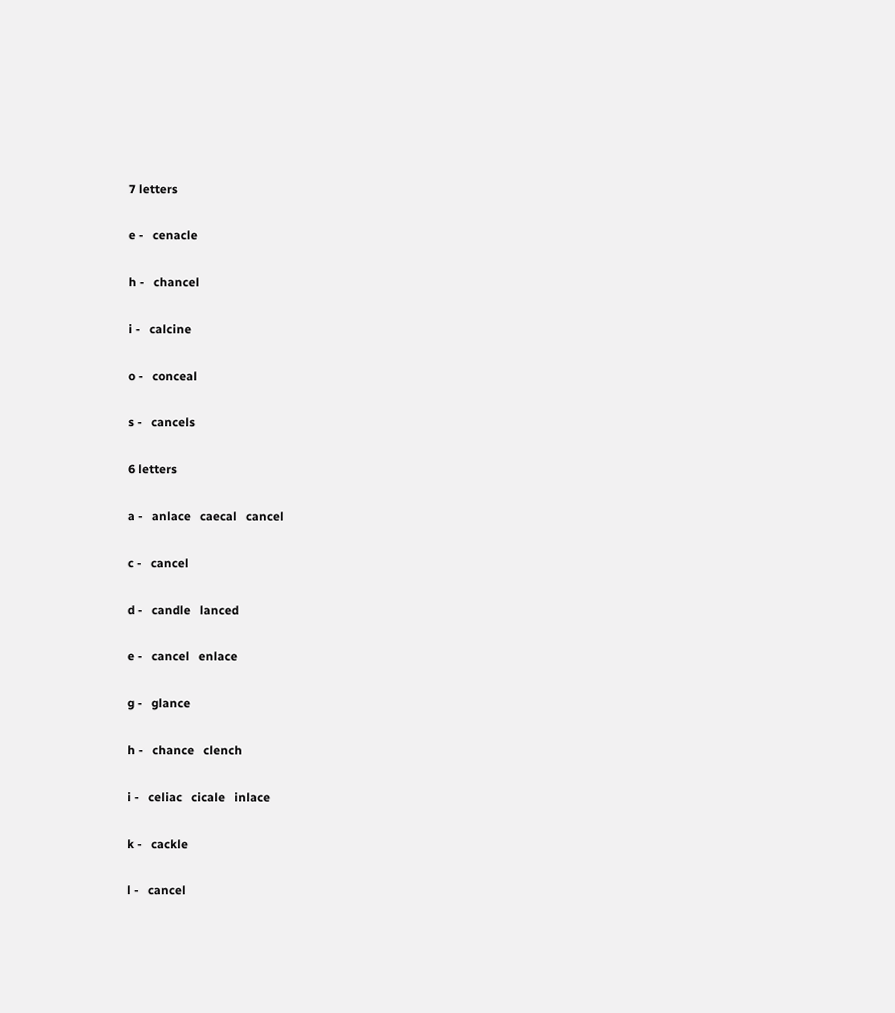7 letters

e -   cenacle

h -   chancel

i -   calcine

o -   conceal

s -   cancels

6 letters

a -   anlace   caecal   cancel

c -   cancel

d -   candle   lanced

e -   cancel   enlace

g -   glance

h -   chance   clench

i -   celiac   cicale   inlace

k -   cackle

l -   cancel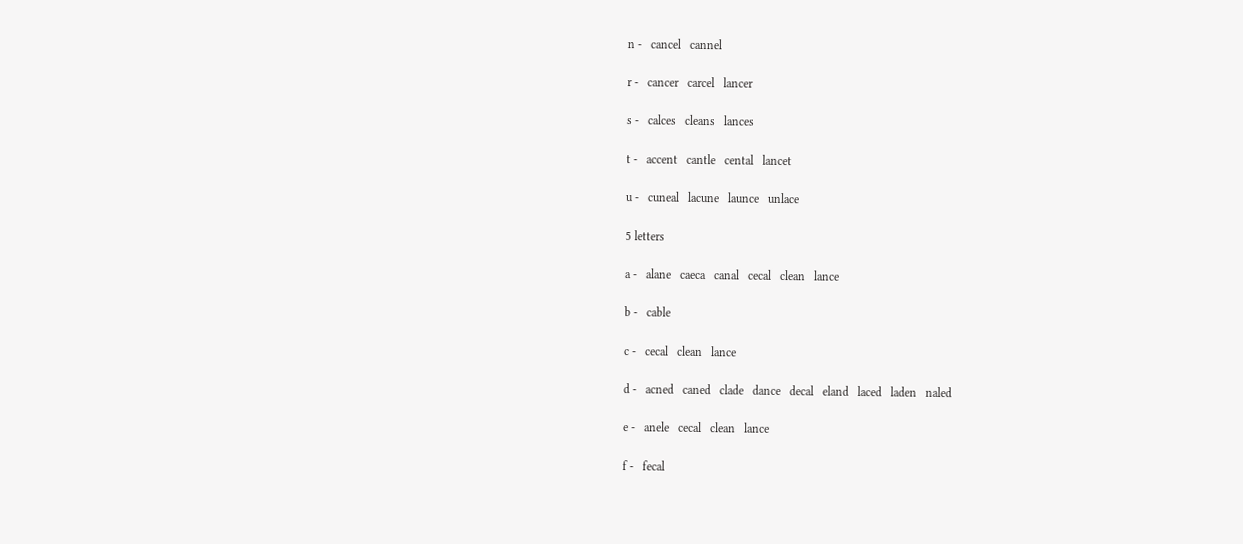n -   cancel   cannel

r -   cancer   carcel   lancer

s -   calces   cleans   lances

t -   accent   cantle   cental   lancet

u -   cuneal   lacune   launce   unlace

5 letters

a -   alane   caeca   canal   cecal   clean   lance

b -   cable

c -   cecal   clean   lance

d -   acned   caned   clade   dance   decal   eland   laced   laden   naled

e -   anele   cecal   clean   lance

f -   fecal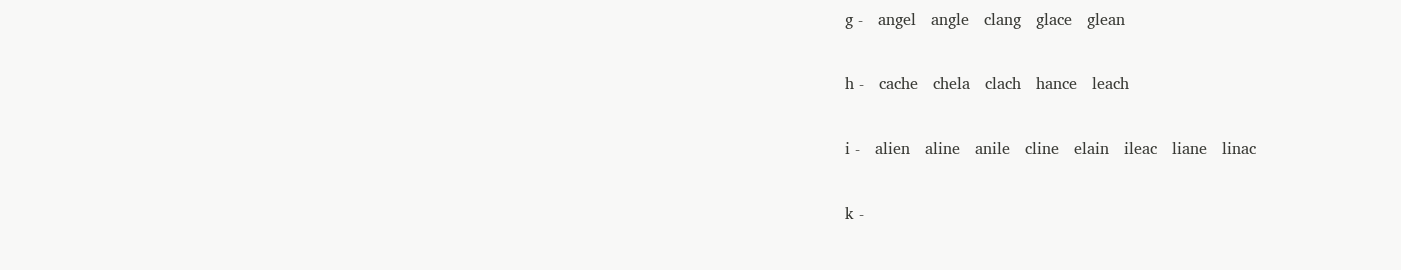g -   angel   angle   clang   glace   glean

h -   cache   chela   clach   hance   leach

i -   alien   aline   anile   cline   elain   ileac   liane   linac

k -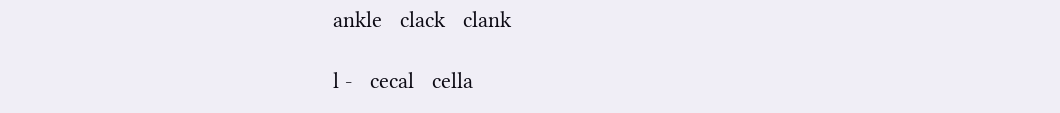ankle   clack   clank

l -   cecal   cella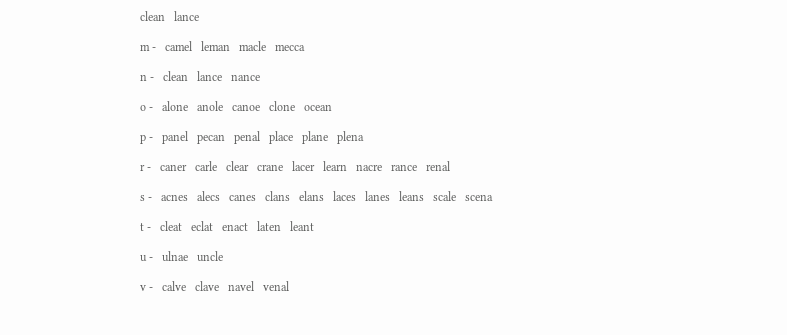clean   lance

m -   camel   leman   macle   mecca

n -   clean   lance   nance

o -   alone   anole   canoe   clone   ocean

p -   panel   pecan   penal   place   plane   plena

r -   caner   carle   clear   crane   lacer   learn   nacre   rance   renal

s -   acnes   alecs   canes   clans   elans   laces   lanes   leans   scale   scena

t -   cleat   eclat   enact   laten   leant

u -   ulnae   uncle

v -   calve   clave   navel   venal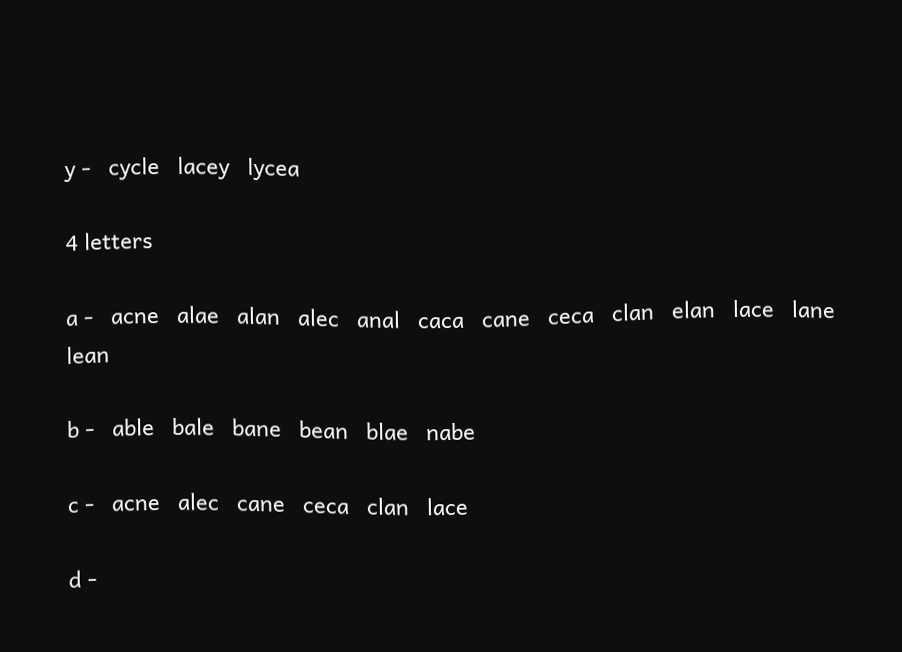y -   cycle   lacey   lycea

4 letters

a -   acne   alae   alan   alec   anal   caca   cane   ceca   clan   elan   lace   lane   lean

b -   able   bale   bane   bean   blae   nabe

c -   acne   alec   cane   ceca   clan   lace

d -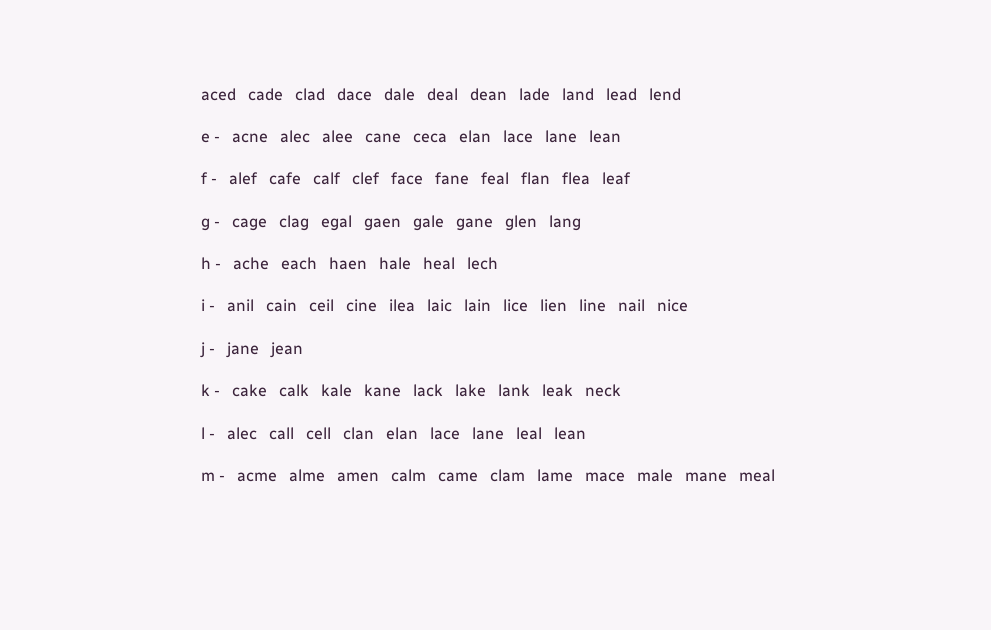aced   cade   clad   dace   dale   deal   dean   lade   land   lead   lend

e -   acne   alec   alee   cane   ceca   elan   lace   lane   lean

f -   alef   cafe   calf   clef   face   fane   feal   flan   flea   leaf

g -   cage   clag   egal   gaen   gale   gane   glen   lang

h -   ache   each   haen   hale   heal   lech

i -   anil   cain   ceil   cine   ilea   laic   lain   lice   lien   line   nail   nice

j -   jane   jean

k -   cake   calk   kale   kane   lack   lake   lank   leak   neck

l -   alec   call   cell   clan   elan   lace   lane   leal   lean

m -   acme   alme   amen   calm   came   clam   lame   mace   male   mane   meal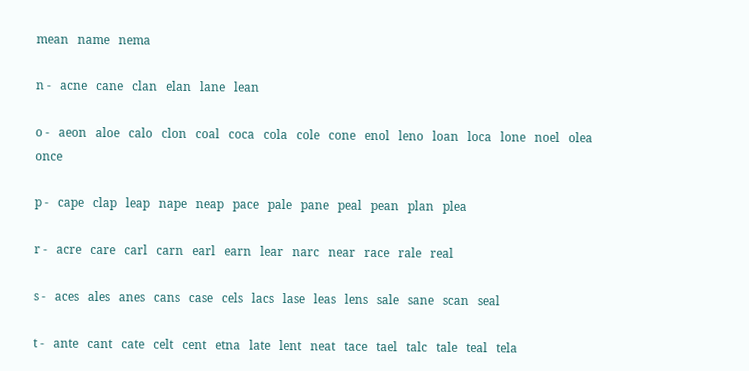mean   name   nema

n -   acne   cane   clan   elan   lane   lean

o -   aeon   aloe   calo   clon   coal   coca   cola   cole   cone   enol   leno   loan   loca   lone   noel   olea   once

p -   cape   clap   leap   nape   neap   pace   pale   pane   peal   pean   plan   plea

r -   acre   care   carl   carn   earl   earn   lear   narc   near   race   rale   real

s -   aces   ales   anes   cans   case   cels   lacs   lase   leas   lens   sale   sane   scan   seal

t -   ante   cant   cate   celt   cent   etna   late   lent   neat   tace   tael   talc   tale   teal   tela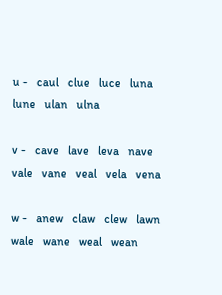u -   caul   clue   luce   luna   lune   ulan   ulna

v -   cave   lave   leva   nave   vale   vane   veal   vela   vena

w -   anew   claw   clew   lawn   wale   wane   weal   wean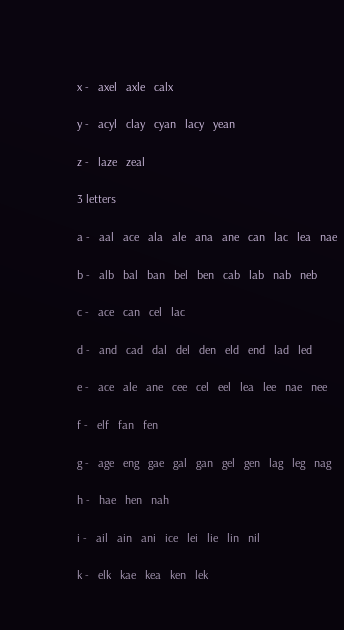x -   axel   axle   calx

y -   acyl   clay   cyan   lacy   yean

z -   laze   zeal

3 letters

a -   aal   ace   ala   ale   ana   ane   can   lac   lea   nae

b -   alb   bal   ban   bel   ben   cab   lab   nab   neb

c -   ace   can   cel   lac

d -   and   cad   dal   del   den   eld   end   lad   led

e -   ace   ale   ane   cee   cel   eel   lea   lee   nae   nee

f -   elf   fan   fen

g -   age   eng   gae   gal   gan   gel   gen   lag   leg   nag

h -   hae   hen   nah

i -   ail   ain   ani   ice   lei   lie   lin   nil

k -   elk   kae   kea   ken   lek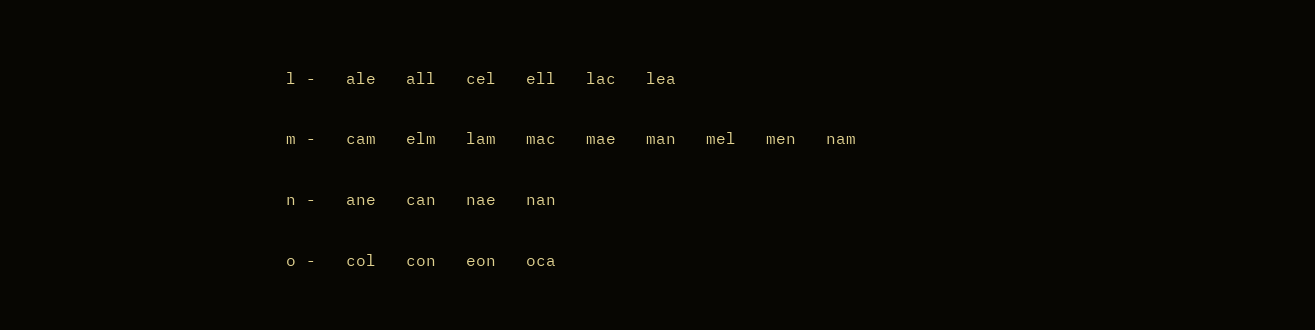l -   ale   all   cel   ell   lac   lea

m -   cam   elm   lam   mac   mae   man   mel   men   nam

n -   ane   can   nae   nan

o -   col   con   eon   oca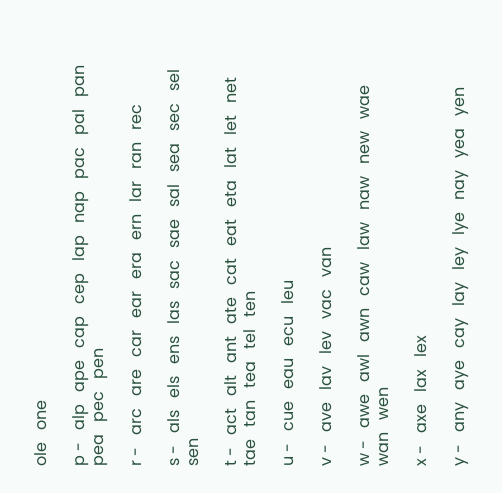ole   one

p -   alp   ape   cap   cep   lap   nap   pac   pal   pan   pea   pec   pen

r -   arc   are   car   ear   era   ern   lar   ran   rec

s -   als   els   ens   las   sac   sae   sal   sea   sec   sel   sen

t -   act   alt   ant   ate   cat   eat   eta   lat   let   net   tae   tan   tea   tel   ten

u -   cue   eau   ecu   leu

v -   ave   lav   lev   vac   van

w -   awe   awl   awn   caw   law   naw   new   wae   wan   wen

x -   axe   lax   lex

y -   any   aye   cay   lay   ley   lye   nay   yea   yen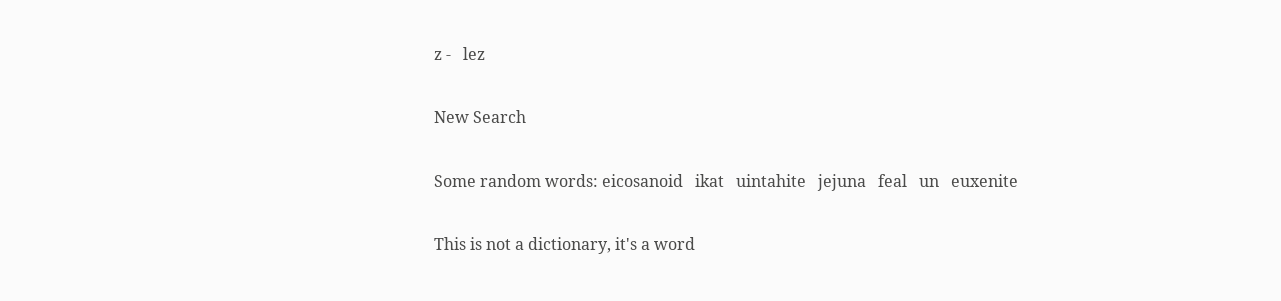z -   lez

New Search

Some random words: eicosanoid   ikat   uintahite   jejuna   feal   un   euxenite

This is not a dictionary, it's a word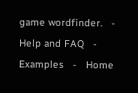game wordfinder.   -   Help and FAQ   -   Examples   -   Home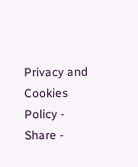Privacy and Cookies Policy - Share -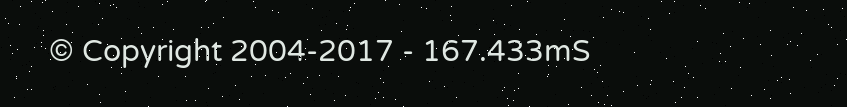© Copyright 2004-2017 - 167.433mS